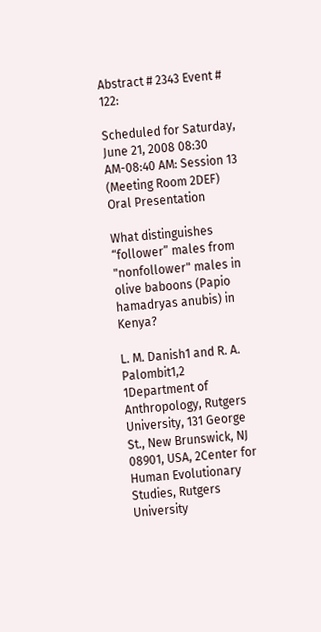Abstract # 2343 Event # 122:

Scheduled for Saturday, June 21, 2008 08:30 AM-08:40 AM: Session 13 (Meeting Room 2DEF) Oral Presentation

What distinguishes “follower” males from "nonfollower" males in olive baboons (Papio hamadryas anubis) in Kenya?

L. M. Danish1 and R. A. Palombit1,2
1Department of Anthropology, Rutgers University, 131 George St., New Brunswick, NJ 08901, USA, 2Center for Human Evolutionary Studies, Rutgers University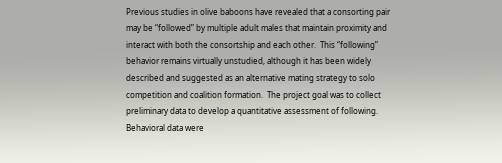Previous studies in olive baboons have revealed that a consorting pair may be “followed” by multiple adult males that maintain proximity and interact with both the consortship and each other.  This “following” behavior remains virtually unstudied, although it has been widely described and suggested as an alternative mating strategy to solo competition and coalition formation.  The project goal was to collect preliminary data to develop a quantitative assessment of following.  Behavioral data were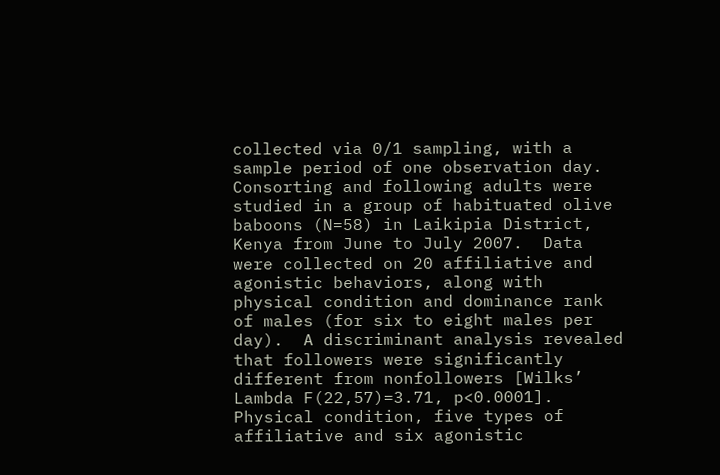collected via 0/1 sampling, with a sample period of one observation day.  Consorting and following adults were studied in a group of habituated olive baboons (N=58) in Laikipia District, Kenya from June to July 2007.  Data were collected on 20 affiliative and agonistic behaviors, along with physical condition and dominance rank of males (for six to eight males per day).  A discriminant analysis revealed that followers were significantly different from nonfollowers [Wilks’ Lambda F(22,57)=3.71, p<0.0001].  Physical condition, five types of affiliative and six agonistic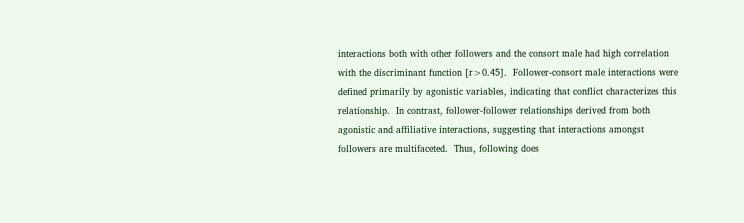interactions both with other followers and the consort male had high correlation with the discriminant function [r>0.45].  Follower-consort male interactions were defined primarily by agonistic variables, indicating that conflict characterizes this relationship.  In contrast, follower-follower relationships derived from both agonistic and affiliative interactions, suggesting that interactions amongst followers are multifaceted.  Thus, following does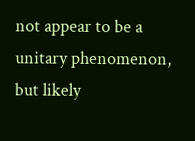not appear to be a unitary phenomenon, but likely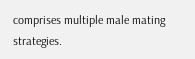comprises multiple male mating strategies.